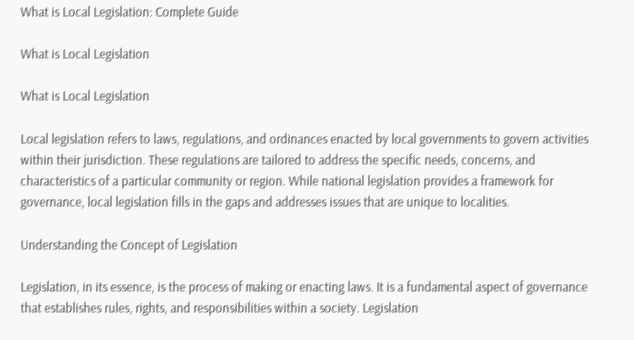What is Local Legislation: Complete Guide

What is Local Legislation

What is Local Legislation

Local legislation refers to laws, regulations, and ordinances enacted by local governments to govern activities within their jurisdiction. These regulations are tailored to address the specific needs, concerns, and characteristics of a particular community or region. While national legislation provides a framework for governance, local legislation fills in the gaps and addresses issues that are unique to localities.

Understanding the Concept of Legislation

Legislation, in its essence, is the process of making or enacting laws. It is a fundamental aspect of governance that establishes rules, rights, and responsibilities within a society. Legislation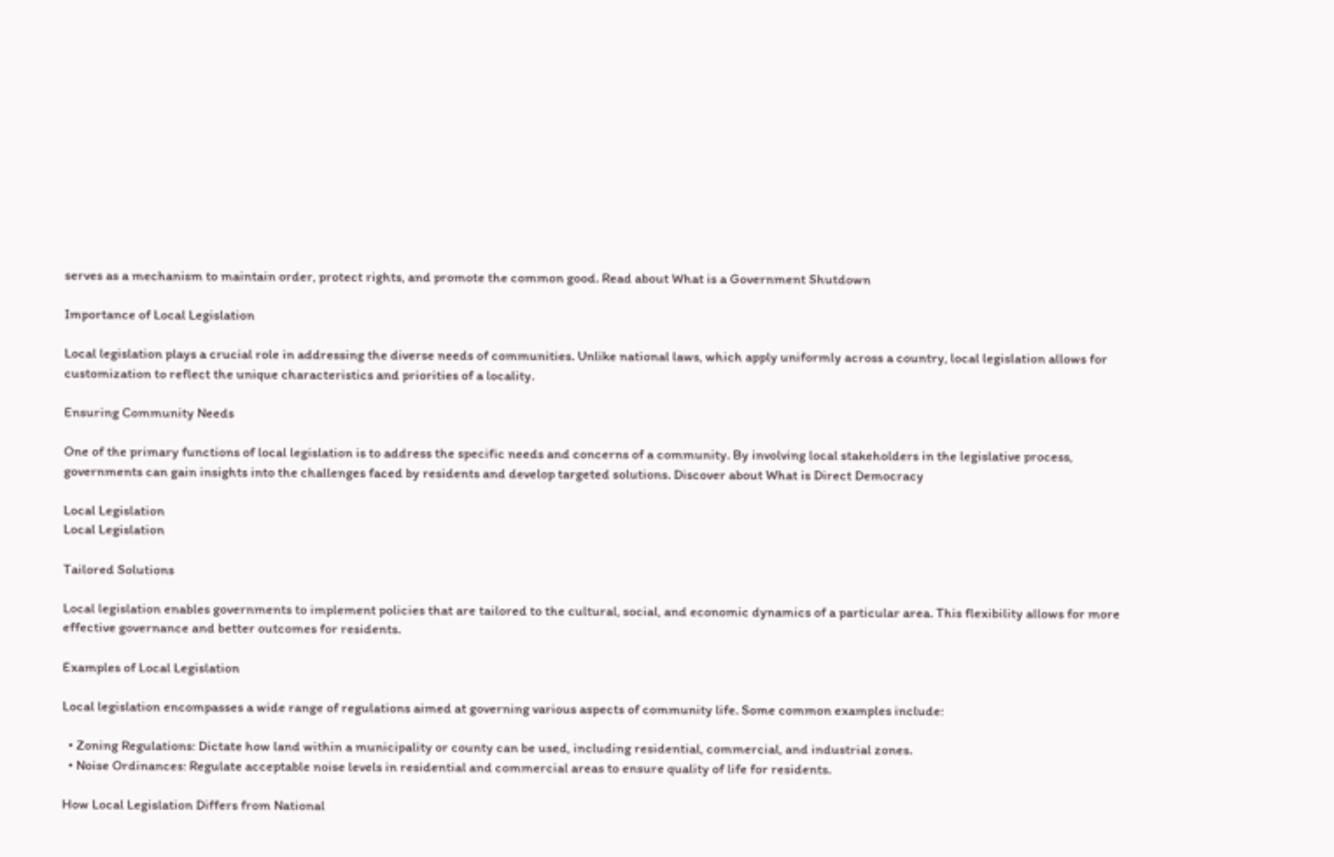serves as a mechanism to maintain order, protect rights, and promote the common good. Read about What is a Government Shutdown

Importance of Local Legislation

Local legislation plays a crucial role in addressing the diverse needs of communities. Unlike national laws, which apply uniformly across a country, local legislation allows for customization to reflect the unique characteristics and priorities of a locality.

Ensuring Community Needs

One of the primary functions of local legislation is to address the specific needs and concerns of a community. By involving local stakeholders in the legislative process, governments can gain insights into the challenges faced by residents and develop targeted solutions. Discover about What is Direct Democracy

Local Legislation
Local Legislation

Tailored Solutions

Local legislation enables governments to implement policies that are tailored to the cultural, social, and economic dynamics of a particular area. This flexibility allows for more effective governance and better outcomes for residents.

Examples of Local Legislation

Local legislation encompasses a wide range of regulations aimed at governing various aspects of community life. Some common examples include:

  • Zoning Regulations: Dictate how land within a municipality or county can be used, including residential, commercial, and industrial zones.
  • Noise Ordinances: Regulate acceptable noise levels in residential and commercial areas to ensure quality of life for residents.

How Local Legislation Differs from National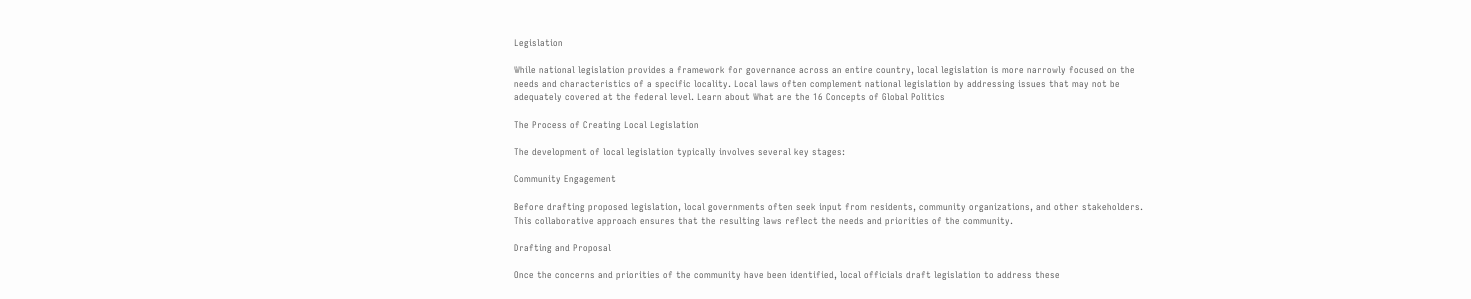Legislation

While national legislation provides a framework for governance across an entire country, local legislation is more narrowly focused on the needs and characteristics of a specific locality. Local laws often complement national legislation by addressing issues that may not be adequately covered at the federal level. Learn about What are the 16 Concepts of Global Politics

The Process of Creating Local Legislation

The development of local legislation typically involves several key stages:

Community Engagement

Before drafting proposed legislation, local governments often seek input from residents, community organizations, and other stakeholders. This collaborative approach ensures that the resulting laws reflect the needs and priorities of the community.

Drafting and Proposal

Once the concerns and priorities of the community have been identified, local officials draft legislation to address these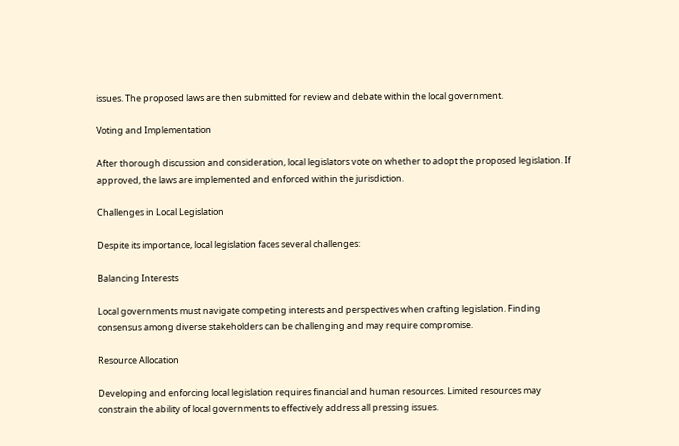issues. The proposed laws are then submitted for review and debate within the local government.

Voting and Implementation

After thorough discussion and consideration, local legislators vote on whether to adopt the proposed legislation. If approved, the laws are implemented and enforced within the jurisdiction.

Challenges in Local Legislation

Despite its importance, local legislation faces several challenges:

Balancing Interests

Local governments must navigate competing interests and perspectives when crafting legislation. Finding consensus among diverse stakeholders can be challenging and may require compromise.

Resource Allocation

Developing and enforcing local legislation requires financial and human resources. Limited resources may constrain the ability of local governments to effectively address all pressing issues.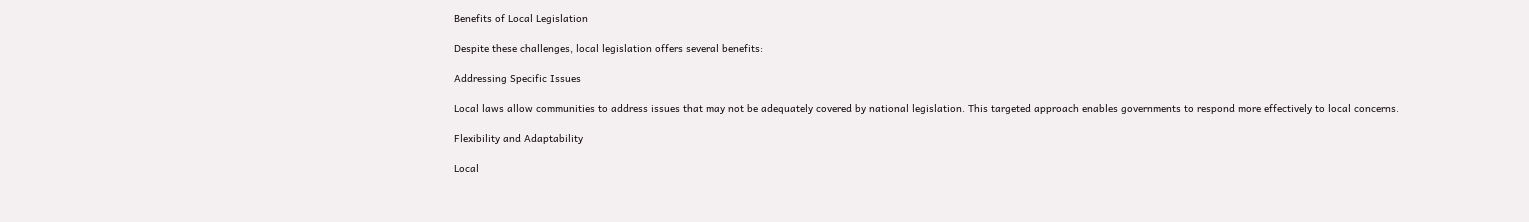Benefits of Local Legislation

Despite these challenges, local legislation offers several benefits:

Addressing Specific Issues

Local laws allow communities to address issues that may not be adequately covered by national legislation. This targeted approach enables governments to respond more effectively to local concerns.

Flexibility and Adaptability

Local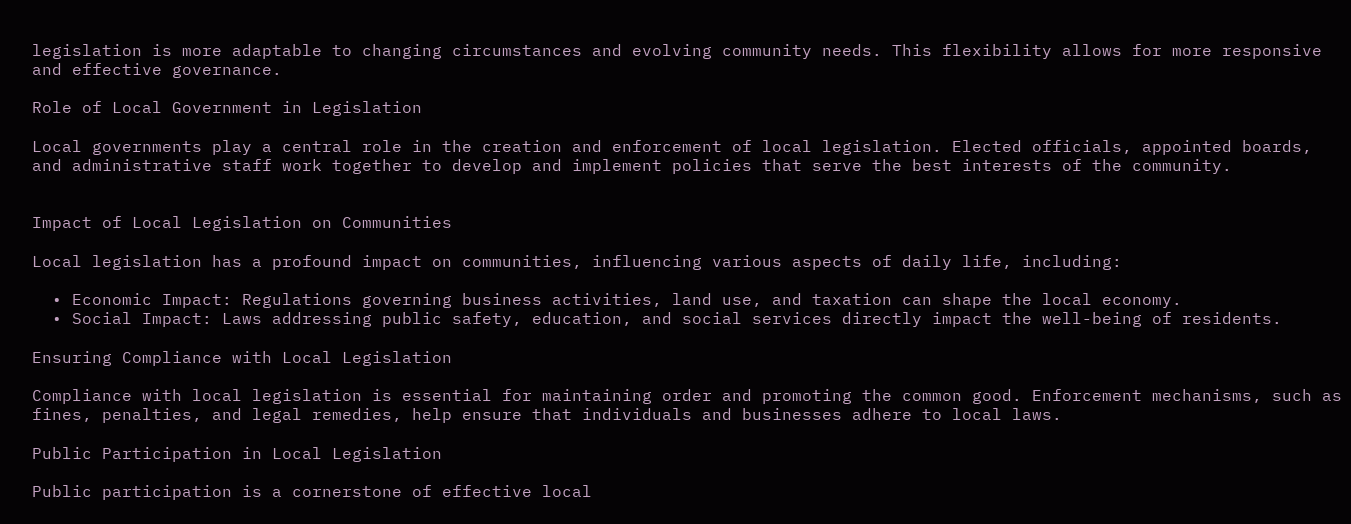legislation is more adaptable to changing circumstances and evolving community needs. This flexibility allows for more responsive and effective governance.

Role of Local Government in Legislation

Local governments play a central role in the creation and enforcement of local legislation. Elected officials, appointed boards, and administrative staff work together to develop and implement policies that serve the best interests of the community.


Impact of Local Legislation on Communities

Local legislation has a profound impact on communities, influencing various aspects of daily life, including:

  • Economic Impact: Regulations governing business activities, land use, and taxation can shape the local economy.
  • Social Impact: Laws addressing public safety, education, and social services directly impact the well-being of residents.

Ensuring Compliance with Local Legislation

Compliance with local legislation is essential for maintaining order and promoting the common good. Enforcement mechanisms, such as fines, penalties, and legal remedies, help ensure that individuals and businesses adhere to local laws.

Public Participation in Local Legislation

Public participation is a cornerstone of effective local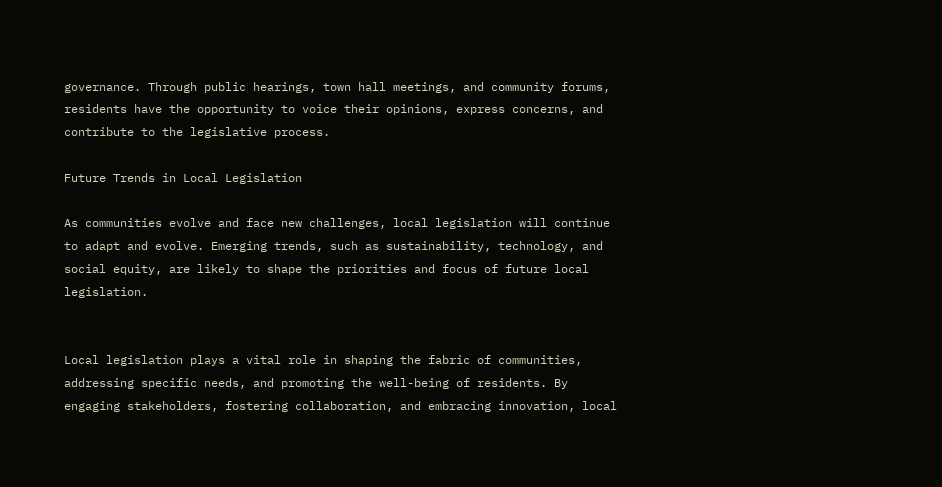governance. Through public hearings, town hall meetings, and community forums, residents have the opportunity to voice their opinions, express concerns, and contribute to the legislative process.

Future Trends in Local Legislation

As communities evolve and face new challenges, local legislation will continue to adapt and evolve. Emerging trends, such as sustainability, technology, and social equity, are likely to shape the priorities and focus of future local legislation.


Local legislation plays a vital role in shaping the fabric of communities, addressing specific needs, and promoting the well-being of residents. By engaging stakeholders, fostering collaboration, and embracing innovation, local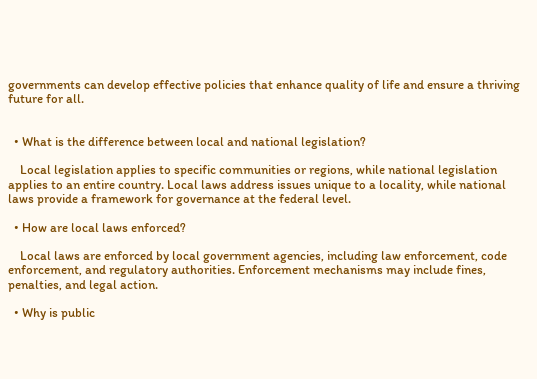governments can develop effective policies that enhance quality of life and ensure a thriving future for all.


  • What is the difference between local and national legislation?

    Local legislation applies to specific communities or regions, while national legislation applies to an entire country. Local laws address issues unique to a locality, while national laws provide a framework for governance at the federal level.

  • How are local laws enforced?

    Local laws are enforced by local government agencies, including law enforcement, code enforcement, and regulatory authorities. Enforcement mechanisms may include fines, penalties, and legal action.

  • Why is public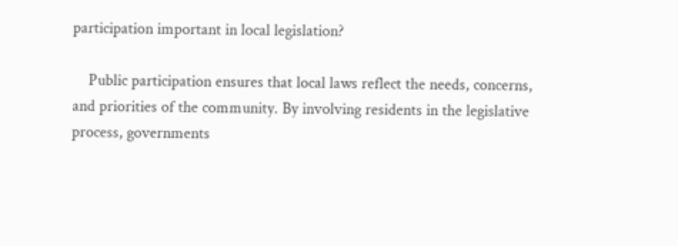participation important in local legislation?

    Public participation ensures that local laws reflect the needs, concerns, and priorities of the community. By involving residents in the legislative process, governments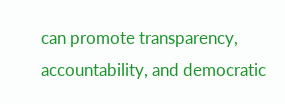can promote transparency, accountability, and democratic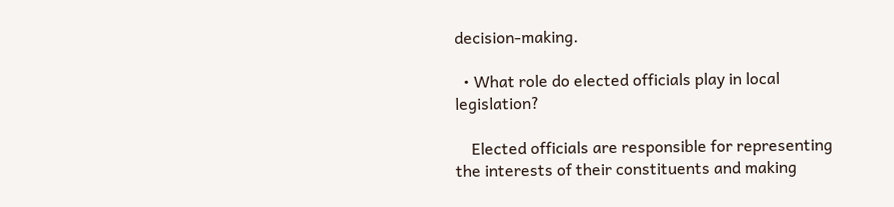decision-making.

  • What role do elected officials play in local legislation?

    Elected officials are responsible for representing the interests of their constituents and making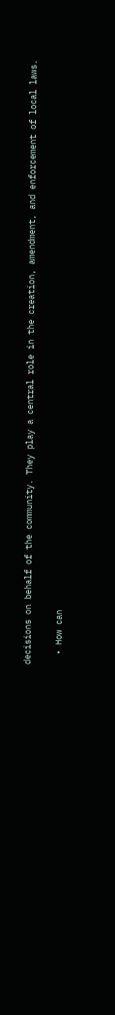decisions on behalf of the community. They play a central role in the creation, amendment, and enforcement of local laws.

  • How can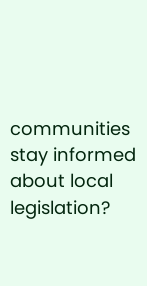communities stay informed about local legislation?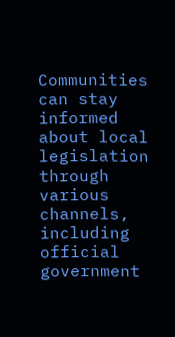Communities can stay informed about local legislation through various channels, including official government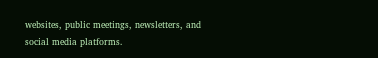websites, public meetings, newsletters, and social media platforms.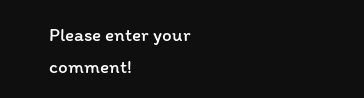Please enter your comment!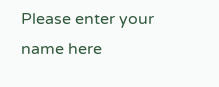Please enter your name here